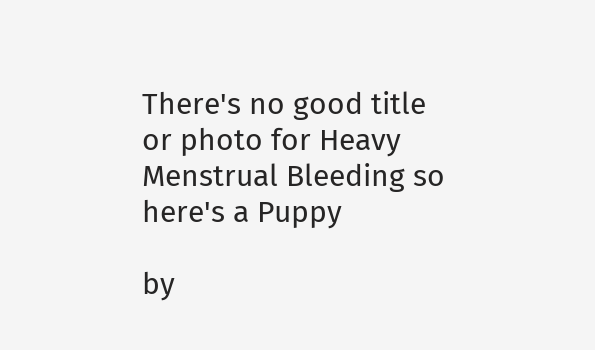There's no good title or photo for Heavy Menstrual Bleeding so here's a Puppy

by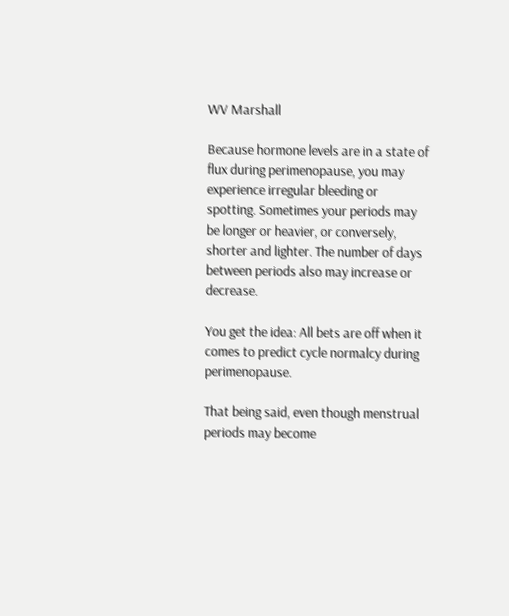WV Marshall

Because hormone levels are in a state of flux during perimenopause, you may experience irregular bleeding or spotting. Sometimes your periods may be longer or heavier, or conversely, shorter and lighter. The number of days between periods also may increase or decrease.

You get the idea: All bets are off when it comes to predict cycle normalcy during perimenopause.

That being said, even though menstrual periods may become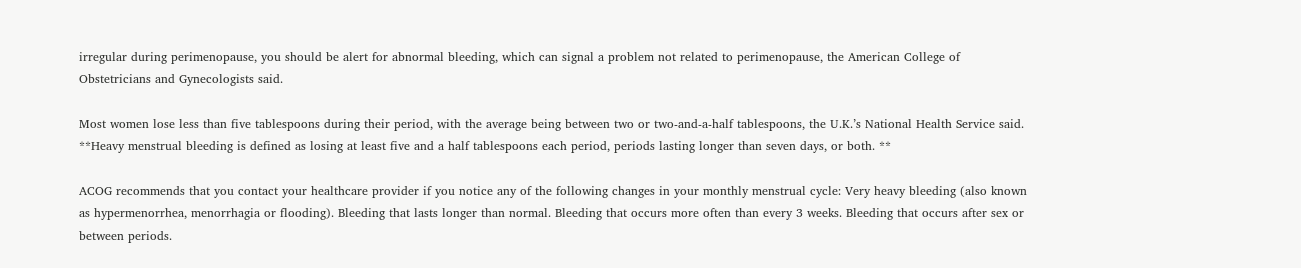irregular during perimenopause, you should be alert for abnormal bleeding, which can signal a problem not related to perimenopause, the American College of Obstetricians and Gynecologists said.

Most women lose less than five tablespoons during their period, with the average being between two or two-and-a-half tablespoons, the U.K.’s National Health Service said. **Heavy menstrual bleeding is defined as losing at least five and a half tablespoons each period, periods lasting longer than seven days, or both. **

ACOG recommends that you contact your healthcare provider if you notice any of the following changes in your monthly menstrual cycle: Very heavy bleeding (also known as hypermenorrhea, menorrhagia or flooding). Bleeding that lasts longer than normal. Bleeding that occurs more often than every 3 weeks. Bleeding that occurs after sex or between periods.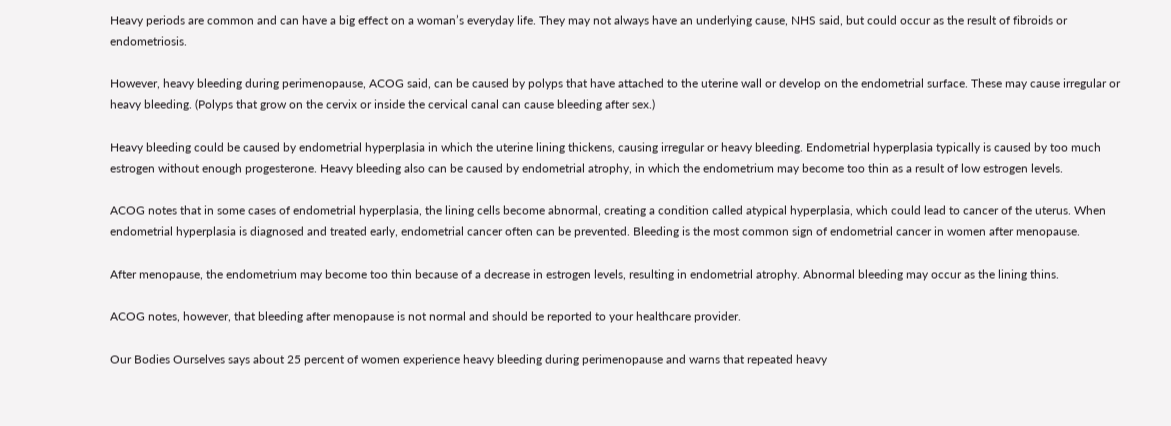Heavy periods are common and can have a big effect on a woman’s everyday life. They may not always have an underlying cause, NHS said, but could occur as the result of fibroids or endometriosis.

However, heavy bleeding during perimenopause, ACOG said, can be caused by polyps that have attached to the uterine wall or develop on the endometrial surface. These may cause irregular or heavy bleeding. (Polyps that grow on the cervix or inside the cervical canal can cause bleeding after sex.)

Heavy bleeding could be caused by endometrial hyperplasia in which the uterine lining thickens, causing irregular or heavy bleeding. Endometrial hyperplasia typically is caused by too much estrogen without enough progesterone. Heavy bleeding also can be caused by endometrial atrophy, in which the endometrium may become too thin as a result of low estrogen levels.

ACOG notes that in some cases of endometrial hyperplasia, the lining cells become abnormal, creating a condition called atypical hyperplasia, which could lead to cancer of the uterus. When endometrial hyperplasia is diagnosed and treated early, endometrial cancer often can be prevented. Bleeding is the most common sign of endometrial cancer in women after menopause.

After menopause, the endometrium may become too thin because of a decrease in estrogen levels, resulting in endometrial atrophy. Abnormal bleeding may occur as the lining thins.

ACOG notes, however, that bleeding after menopause is not normal and should be reported to your healthcare provider.

Our Bodies Ourselves says about 25 percent of women experience heavy bleeding during perimenopause and warns that repeated heavy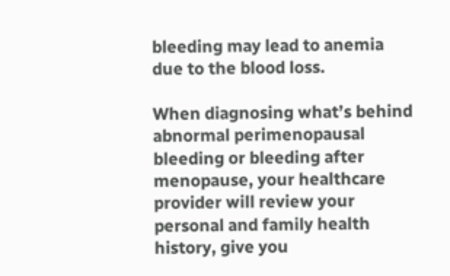bleeding may lead to anemia due to the blood loss.

When diagnosing what’s behind abnormal perimenopausal bleeding or bleeding after menopause, your healthcare provider will review your personal and family health history, give you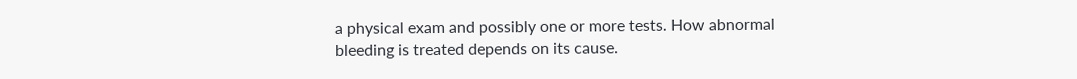a physical exam and possibly one or more tests. How abnormal bleeding is treated depends on its cause.